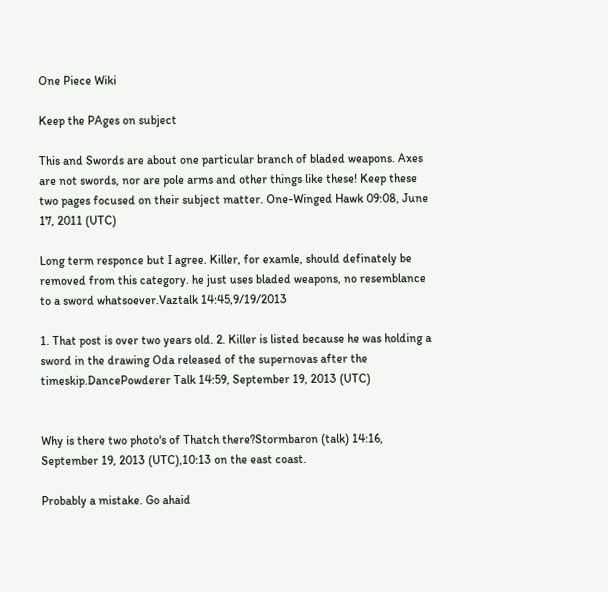One Piece Wiki

Keep the PAges on subject

This and Swords are about one particular branch of bladed weapons. Axes are not swords, nor are pole arms and other things like these! Keep these two pages focused on their subject matter. One-Winged Hawk 09:08, June 17, 2011 (UTC)

Long term responce but I agree. Killer, for examle, should definately be removed from this category. he just uses bladed weapons, no resemblance to a sword whatsoever.Vaztalk 14:45,9/19/2013

1. That post is over two years old. 2. Killer is listed because he was holding a sword in the drawing Oda released of the supernovas after the timeskip.DancePowderer Talk 14:59, September 19, 2013 (UTC)


Why is there two photo's of Thatch there?Stormbaron (talk) 14:16, September 19, 2013 (UTC),10:13 on the east coast.

Probably a mistake. Go ahaid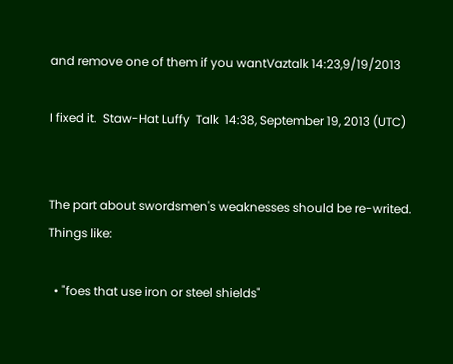and remove one of them if you wantVaztalk 14:23,9/19/2013

I fixed it.  Staw-Hat Luffy  Talk  14:38, September 19, 2013 (UTC)


The part about swordsmen's weaknesses should be re-writed. Things like:

  • "foes that use iron or steel shields"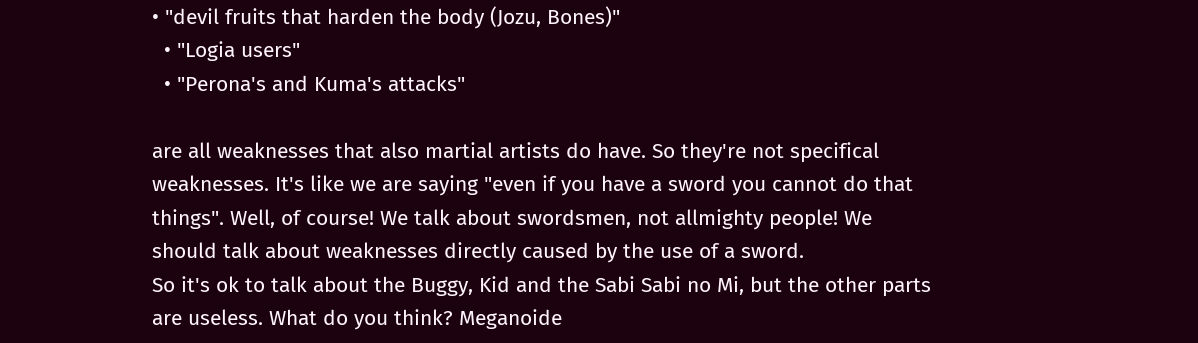• "devil fruits that harden the body (Jozu, Bones)"
  • "Logia users"
  • "Perona's and Kuma's attacks"

are all weaknesses that also martial artists do have. So they're not specifical weaknesses. It's like we are saying "even if you have a sword you cannot do that things". Well, of course! We talk about swordsmen, not allmighty people! We should talk about weaknesses directly caused by the use of a sword.
So it's ok to talk about the Buggy, Kid and the Sabi Sabi no Mi, but the other parts are useless. What do you think? Meganoide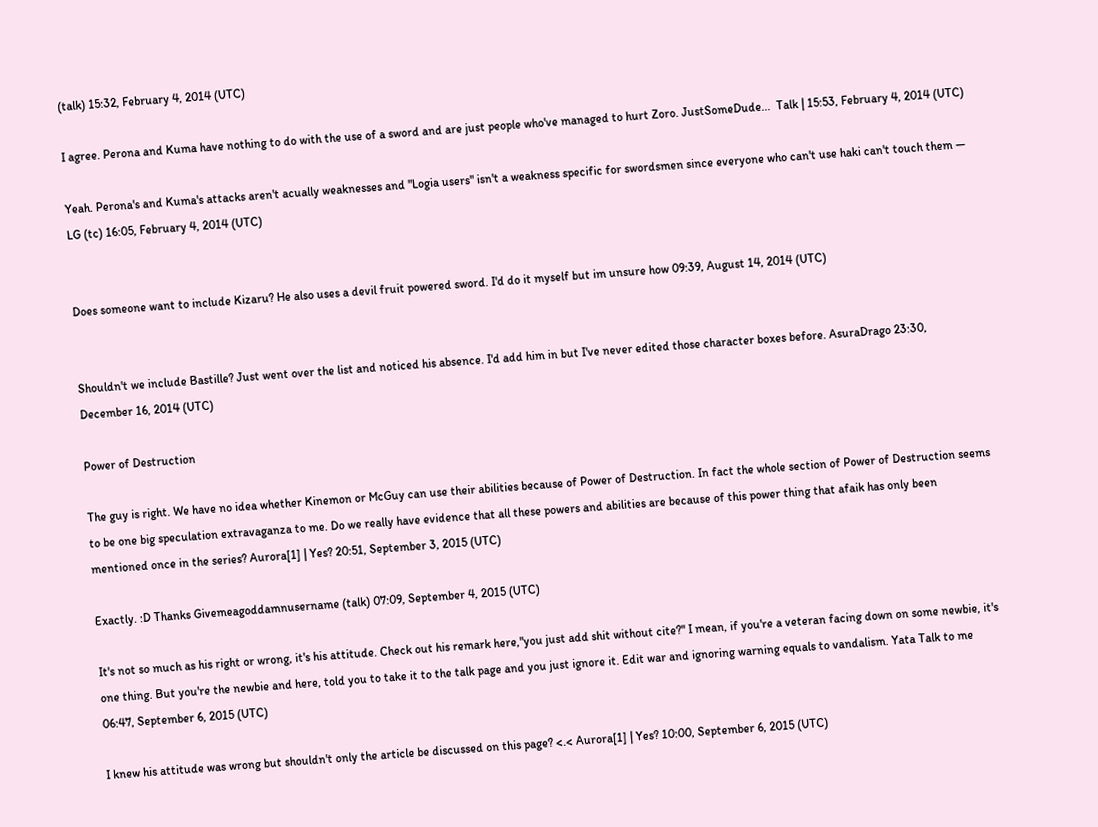(talk) 15:32, February 4, 2014 (UTC)

I agree. Perona and Kuma have nothing to do with the use of a sword and are just people who've managed to hurt Zoro. JustSomeDude...  Talk | 15:53, February 4, 2014 (UTC)

Yeah. Perona's and Kuma's attacks aren't acually weaknesses and "Logia users" isn't a weakness specific for swordsmen since everyone who can't use haki can't touch them — LG (tc) 16:05, February 4, 2014 (UTC)


Does someone want to include Kizaru? He also uses a devil fruit powered sword. I'd do it myself but im unsure how 09:39, August 14, 2014 (UTC)


Shouldn't we include Bastille? Just went over the list and noticed his absence. I'd add him in but I've never edited those character boxes before. AsuraDrago 23:30, December 16, 2014 (UTC)

Power of Destruction

The guy is right. We have no idea whether Kinemon or McGuy can use their abilities because of Power of Destruction. In fact the whole section of Power of Destruction seems to be one big speculation extravaganza to me. Do we really have evidence that all these powers and abilities are because of this power thing that afaik has only been mentioned once in the series? Aurora[1] | Yes? 20:51, September 3, 2015 (UTC)

Exactly. :D Thanks Givemeagoddamnusername (talk) 07:09, September 4, 2015 (UTC)

It's not so much as his right or wrong, it's his attitude. Check out his remark here,"you just add shit without cite?" I mean, if you're a veteran facing down on some newbie, it's one thing. But you're the newbie and here, told you to take it to the talk page and you just ignore it. Edit war and ignoring warning equals to vandalism. Yata Talk to me 06:47, September 6, 2015 (UTC)

I knew his attitude was wrong but shouldn't only the article be discussed on this page? <.< Aurora[1] | Yes? 10:00, September 6, 2015 (UTC)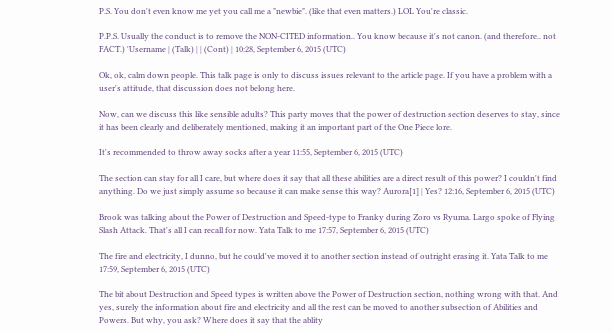P.S. You don't even know me yet you call me a "newbie". (like that even matters.) LOL You're classic.

P.P.S. Usually the conduct is to remove the NON-CITED information.. You know because it's not canon. (and therefore.. not FACT.) 'Username | (Talk) | | (Cont) | 10:28, September 6, 2015 (UTC)

Ok, ok, calm down people. This talk page is only to discuss issues relevant to the article page. If you have a problem with a user's attitude, that discussion does not belong here.

Now, can we discuss this like sensible adults? This party moves that the power of destruction section deserves to stay, since it has been clearly and deliberately mentioned, making it an important part of the One Piece lore.

It's recommended to throw away socks after a year 11:55, September 6, 2015 (UTC)

The section can stay for all I care, but where does it say that all these abilities are a direct result of this power? I couldn't find anything. Do we just simply assume so because it can make sense this way? Aurora[1] | Yes? 12:16, September 6, 2015 (UTC)

Brook was talking about the Power of Destruction and Speed-type to Franky during Zoro vs Ryuma. Largo spoke of Flying Slash Attack. That's all I can recall for now. Yata Talk to me 17:57, September 6, 2015 (UTC)

The fire and electricity, I dunno, but he could've moved it to another section instead of outright erasing it. Yata Talk to me 17:59, September 6, 2015 (UTC)

The bit about Destruction and Speed types is written above the Power of Destruction section, nothing wrong with that. And yes, surely the information about fire and electricity and all the rest can be moved to another subsection of Abilities and Powers. But why, you ask? Where does it say that the ablity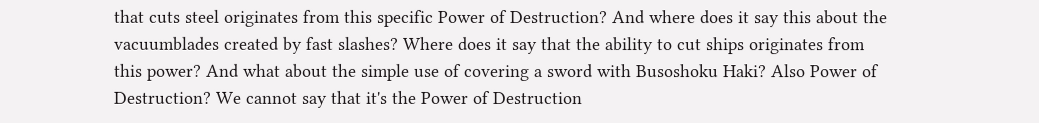that cuts steel originates from this specific Power of Destruction? And where does it say this about the vacuumblades created by fast slashes? Where does it say that the ability to cut ships originates from this power? And what about the simple use of covering a sword with Busoshoku Haki? Also Power of Destruction? We cannot say that it's the Power of Destruction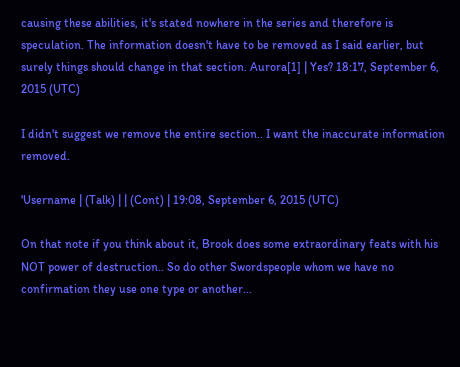causing these abilities, it's stated nowhere in the series and therefore is speculation. The information doesn't have to be removed as I said earlier, but surely things should change in that section. Aurora[1] | Yes? 18:17, September 6, 2015 (UTC)

I didn't suggest we remove the entire section.. I want the inaccurate information removed.

'Username | (Talk) | | (Cont) | 19:08, September 6, 2015 (UTC)

On that note if you think about it, Brook does some extraordinary feats with his NOT power of destruction.. So do other Swordspeople whom we have no confirmation they use one type or another...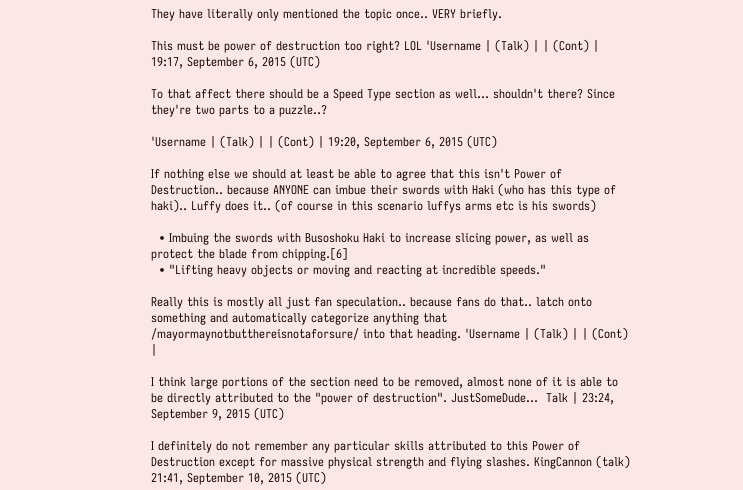They have literally only mentioned the topic once.. VERY briefly.

This must be power of destruction too right? LOL 'Username | (Talk) | | (Cont) | 19:17, September 6, 2015 (UTC)

To that affect there should be a Speed Type section as well... shouldn't there? Since they're two parts to a puzzle..?

'Username | (Talk) | | (Cont) | 19:20, September 6, 2015 (UTC)

If nothing else we should at least be able to agree that this isn't Power of Destruction.. because ANYONE can imbue their swords with Haki (who has this type of haki).. Luffy does it.. (of course in this scenario luffys arms etc is his swords)

  • Imbuing the swords with Busoshoku Haki to increase slicing power, as well as protect the blade from chipping.[6]
  • "Lifting heavy objects or moving and reacting at incredible speeds."

Really this is mostly all just fan speculation.. because fans do that.. latch onto something and automatically categorize anything that /mayormaynotbutthereisnotaforsure/ into that heading. 'Username | (Talk) | | (Cont) |

I think large portions of the section need to be removed, almost none of it is able to be directly attributed to the "power of destruction". JustSomeDude...  Talk | 23:24, September 9, 2015 (UTC)

I definitely do not remember any particular skills attributed to this Power of Destruction except for massive physical strength and flying slashes. KingCannon (talk) 21:41, September 10, 2015 (UTC)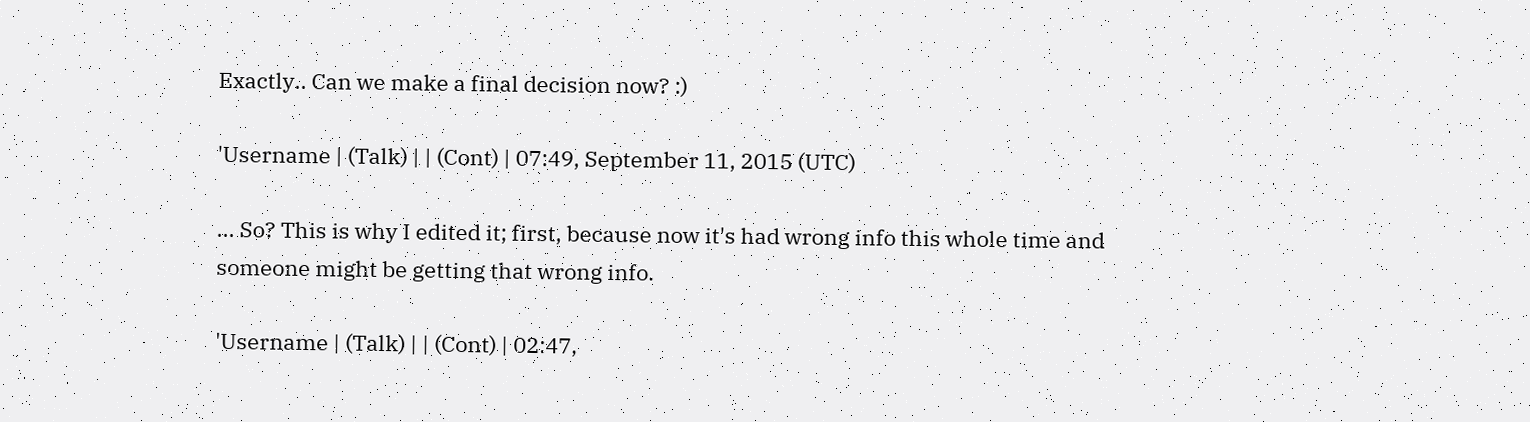Exactly.. Can we make a final decision now? :)

'Username | (Talk) | | (Cont) | 07:49, September 11, 2015 (UTC)

... So? This is why I edited it; first, because now it's had wrong info this whole time and someone might be getting that wrong info.

'Username | (Talk) | | (Cont) | 02:47,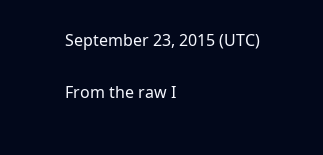September 23, 2015 (UTC)

From the raw I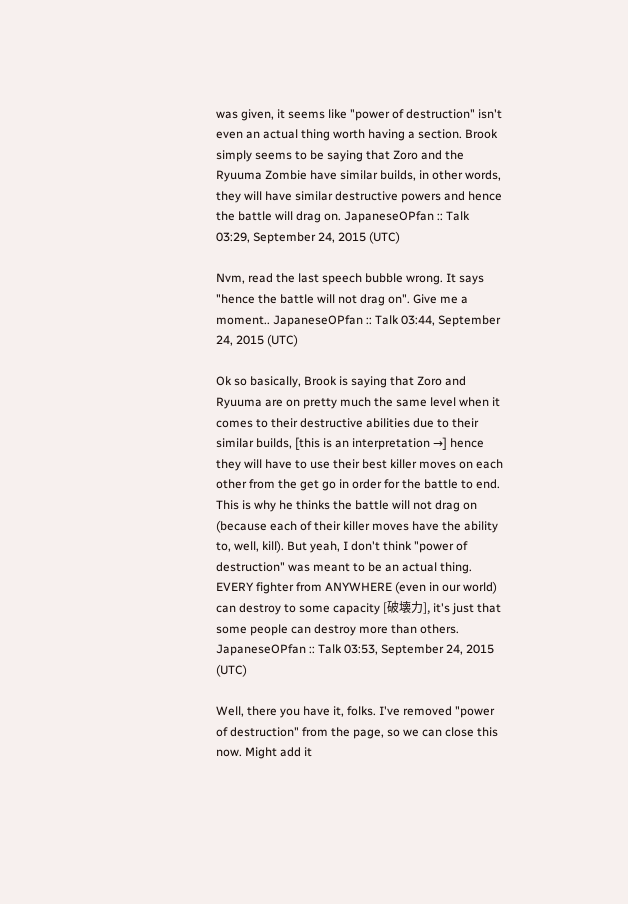was given, it seems like "power of destruction" isn't even an actual thing worth having a section. Brook simply seems to be saying that Zoro and the Ryuuma Zombie have similar builds, in other words, they will have similar destructive powers and hence the battle will drag on. JapaneseOPfan :: Talk 03:29, September 24, 2015 (UTC)

Nvm, read the last speech bubble wrong. It says "hence the battle will not drag on". Give me a moment.. JapaneseOPfan :: Talk 03:44, September 24, 2015 (UTC)

Ok so basically, Brook is saying that Zoro and Ryuuma are on pretty much the same level when it comes to their destructive abilities due to their similar builds, [this is an interpretation →] hence they will have to use their best killer moves on each other from the get go in order for the battle to end. This is why he thinks the battle will not drag on (because each of their killer moves have the ability to, well, kill). But yeah, I don't think "power of destruction" was meant to be an actual thing. EVERY fighter from ANYWHERE (even in our world) can destroy to some capacity [破壊力], it's just that some people can destroy more than others. JapaneseOPfan :: Talk 03:53, September 24, 2015 (UTC)

Well, there you have it, folks. I've removed "power of destruction" from the page, so we can close this now. Might add it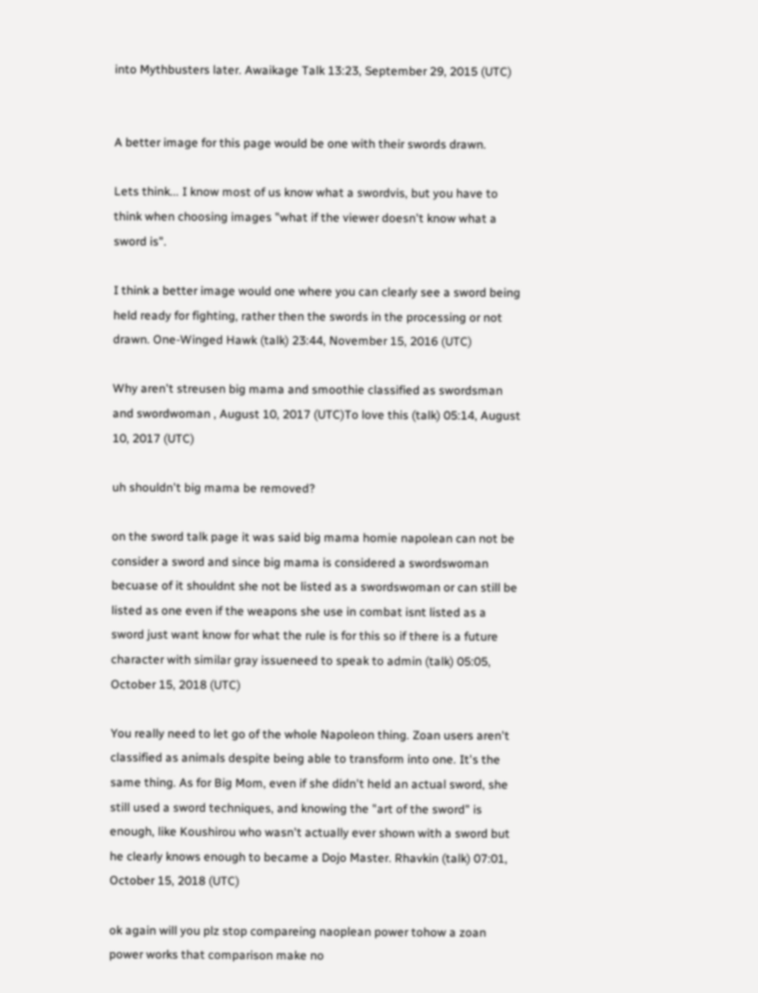into Mythbusters later. Awaikage Talk 13:23, September 29, 2015 (UTC)


A better image for this page would be one with their swords drawn.

Lets think... I know most of us know what a swordvis, but you have to think when choosing images "what if the viewer doesn't know what a sword is".

I think a better image would one where you can clearly see a sword being held ready for fighting, rather then the swords in the processing or not drawn. One-Winged Hawk (talk) 23:44, November 15, 2016 (UTC)

Why aren't streusen big mama and smoothie classified as swordsman and swordwoman , August 10, 2017 (UTC)To love this (talk) 05:14, August 10, 2017 (UTC)

uh shouldn't big mama be removed?

on the sword talk page it was said big mama homie napolean can not be consider a sword and since big mama is considered a swordswoman becuase of it shouldnt she not be listed as a swordswoman or can still be listed as one even if the weapons she use in combat isnt listed as a sword just want know for what the rule is for this so if there is a future character with similar gray issueneed to speak to admin (talk) 05:05, October 15, 2018 (UTC)

You really need to let go of the whole Napoleon thing. Zoan users aren't classified as animals despite being able to transform into one. It's the same thing. As for Big Mom, even if she didn't held an actual sword, she still used a sword techniques, and knowing the "art of the sword" is enough, like Koushirou who wasn't actually ever shown with a sword but he clearly knows enough to became a Dojo Master. Rhavkin (talk) 07:01, October 15, 2018 (UTC)

ok again will you plz stop compareing naoplean power tohow a zoan power works that comparison make no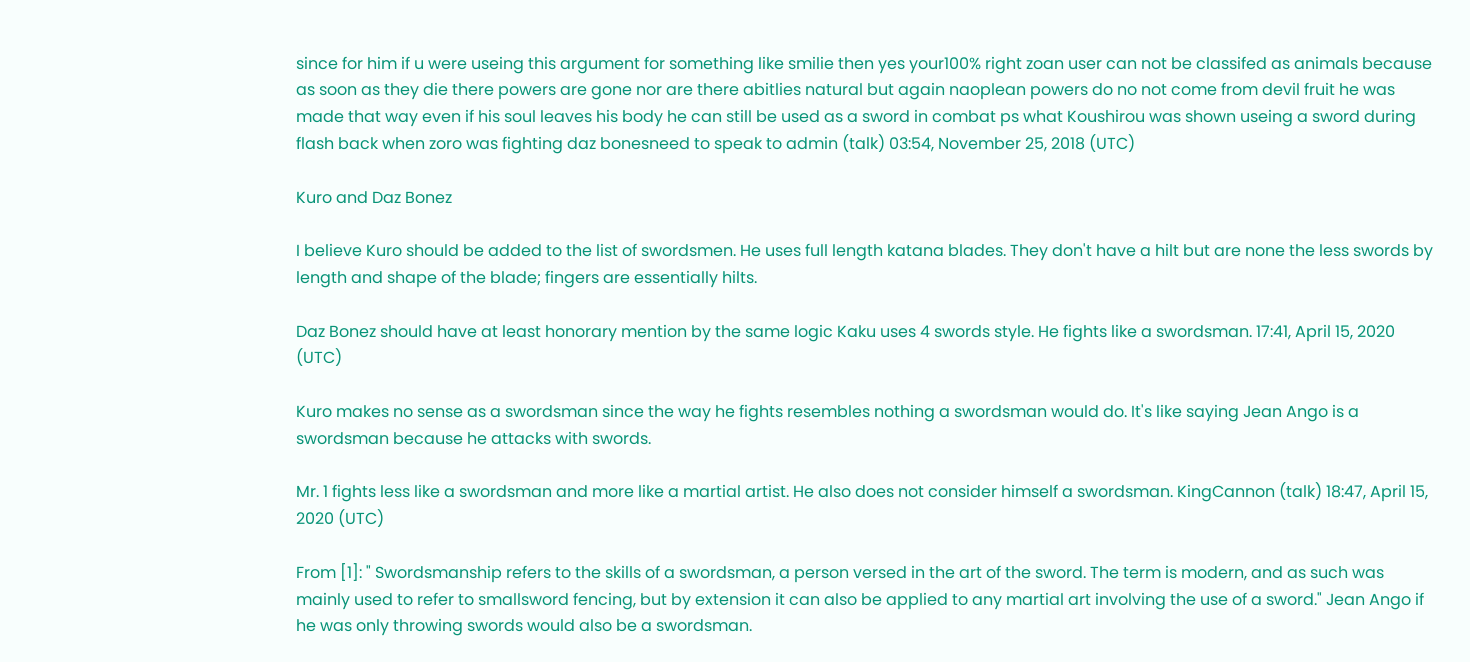since for him if u were useing this argument for something like smilie then yes your100% right zoan user can not be classifed as animals because as soon as they die there powers are gone nor are there abitlies natural but again naoplean powers do no not come from devil fruit he was made that way even if his soul leaves his body he can still be used as a sword in combat ps what Koushirou was shown useing a sword during flash back when zoro was fighting daz bonesneed to speak to admin (talk) 03:54, November 25, 2018 (UTC)

Kuro and Daz Bonez

I believe Kuro should be added to the list of swordsmen. He uses full length katana blades. They don't have a hilt but are none the less swords by length and shape of the blade; fingers are essentially hilts.

Daz Bonez should have at least honorary mention by the same logic Kaku uses 4 swords style. He fights like a swordsman. 17:41, April 15, 2020 (UTC)

Kuro makes no sense as a swordsman since the way he fights resembles nothing a swordsman would do. It's like saying Jean Ango is a swordsman because he attacks with swords.

Mr. 1 fights less like a swordsman and more like a martial artist. He also does not consider himself a swordsman. KingCannon (talk) 18:47, April 15, 2020 (UTC)

From [1]: " Swordsmanship refers to the skills of a swordsman, a person versed in the art of the sword. The term is modern, and as such was mainly used to refer to smallsword fencing, but by extension it can also be applied to any martial art involving the use of a sword." Jean Ango if he was only throwing swords would also be a swordsman.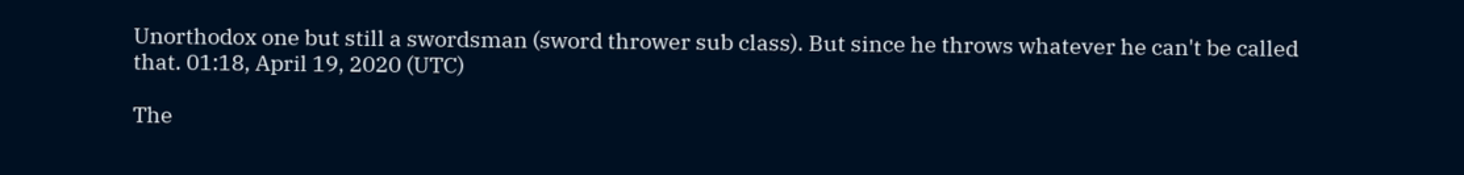Unorthodox one but still a swordsman (sword thrower sub class). But since he throws whatever he can't be called that. 01:18, April 19, 2020 (UTC)

The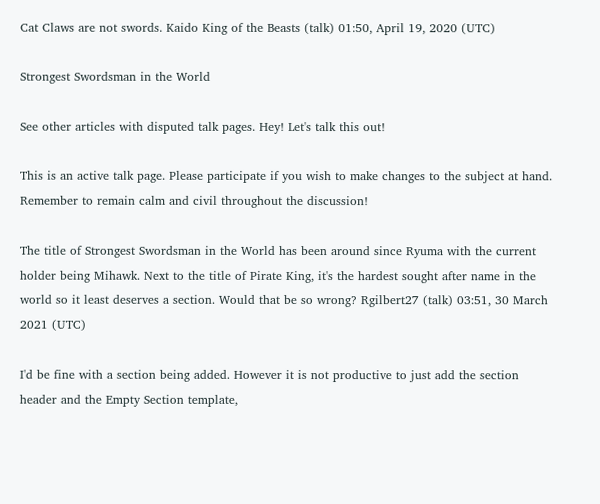Cat Claws are not swords. Kaido King of the Beasts (talk) 01:50, April 19, 2020 (UTC)

Strongest Swordsman in the World

See other articles with disputed talk pages. Hey! Let's talk this out!

This is an active talk page. Please participate if you wish to make changes to the subject at hand. Remember to remain calm and civil throughout the discussion!

The title of Strongest Swordsman in the World has been around since Ryuma with the current holder being Mihawk. Next to the title of Pirate King, it's the hardest sought after name in the world so it least deserves a section. Would that be so wrong? Rgilbert27 (talk) 03:51, 30 March 2021 (UTC)

I'd be fine with a section being added. However it is not productive to just add the section header and the Empty Section template,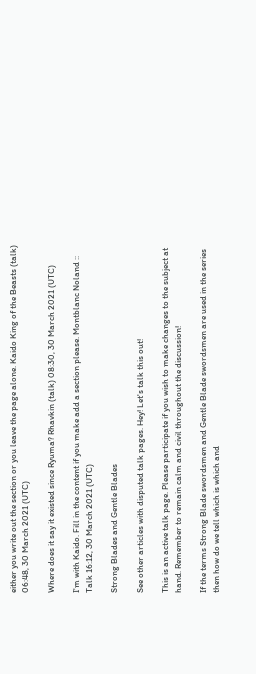either you write out the section or you leave the page alone. Kaido King of the Beasts (talk) 06:48, 30 March 2021 (UTC)

Where does it say it existed since Ryuma? Rhavkin (talk) 08:30, 30 March 2021 (UTC)

I'm with Kaido. Fill in the content if you make add a section please. Montblanc Noland :: Talk 16:12, 30 March 2021 (UTC)

Strong Blades and Gentle Blades

See other articles with disputed talk pages. Hey! Let's talk this out!

This is an active talk page. Please participate if you wish to make changes to the subject at hand. Remember to remain calm and civil throughout the discussion!

If the terms Strong Blade swordsmen and Gentle Blade swordsmen are used in the series then how do we tell which is which and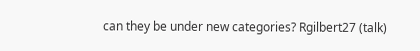can they be under new categories? Rgilbert27 (talk)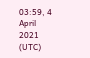03:59, 4 April 2021 (UTC)